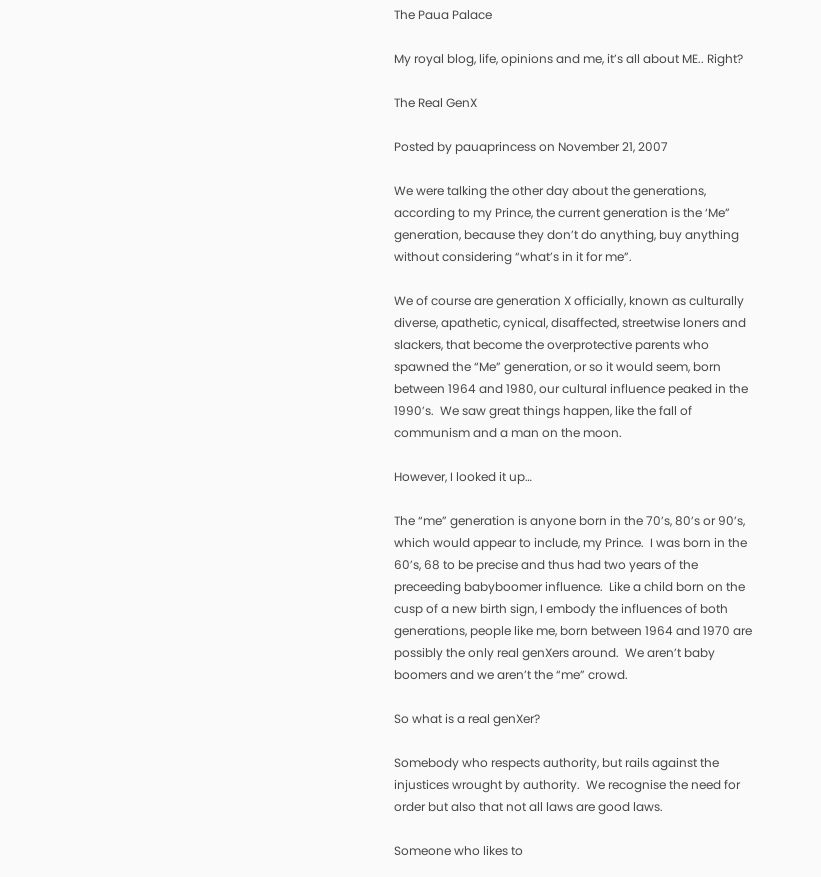The Paua Palace

My royal blog, life, opinions and me, it’s all about ME.. Right?

The Real GenX

Posted by pauaprincess on November 21, 2007

We were talking the other day about the generations, according to my Prince, the current generation is the ‘Me” generation, because they don’t do anything, buy anything without considering “what’s in it for me”.

We of course are generation X officially, known as culturally diverse, apathetic, cynical, disaffected, streetwise loners and slackers, that become the overprotective parents who spawned the “Me” generation, or so it would seem, born between 1964 and 1980, our cultural influence peaked in the 1990’s.  We saw great things happen, like the fall of communism and a man on the moon.

However, I looked it up…

The “me” generation is anyone born in the 70’s, 80’s or 90’s, which would appear to include, my Prince.  I was born in the 60’s, 68 to be precise and thus had two years of the preceeding babyboomer influence.  Like a child born on the cusp of a new birth sign, I embody the influences of both generations, people like me, born between 1964 and 1970 are possibly the only real genXers around.  We aren’t baby boomers and we aren’t the “me” crowd.

So what is a real genXer?

Somebody who respects authority, but rails against the injustices wrought by authority.  We recognise the need for order but also that not all laws are good laws.

Someone who likes to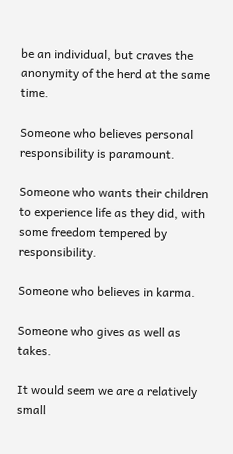be an individual, but craves the anonymity of the herd at the same time.

Someone who believes personal responsibility is paramount.

Someone who wants their children to experience life as they did, with some freedom tempered by responsibility.

Someone who believes in karma.

Someone who gives as well as takes.

It would seem we are a relatively small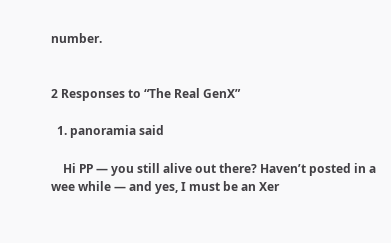number.


2 Responses to “The Real GenX”

  1. panoramia said

    Hi PP — you still alive out there? Haven’t posted in a wee while — and yes, I must be an Xer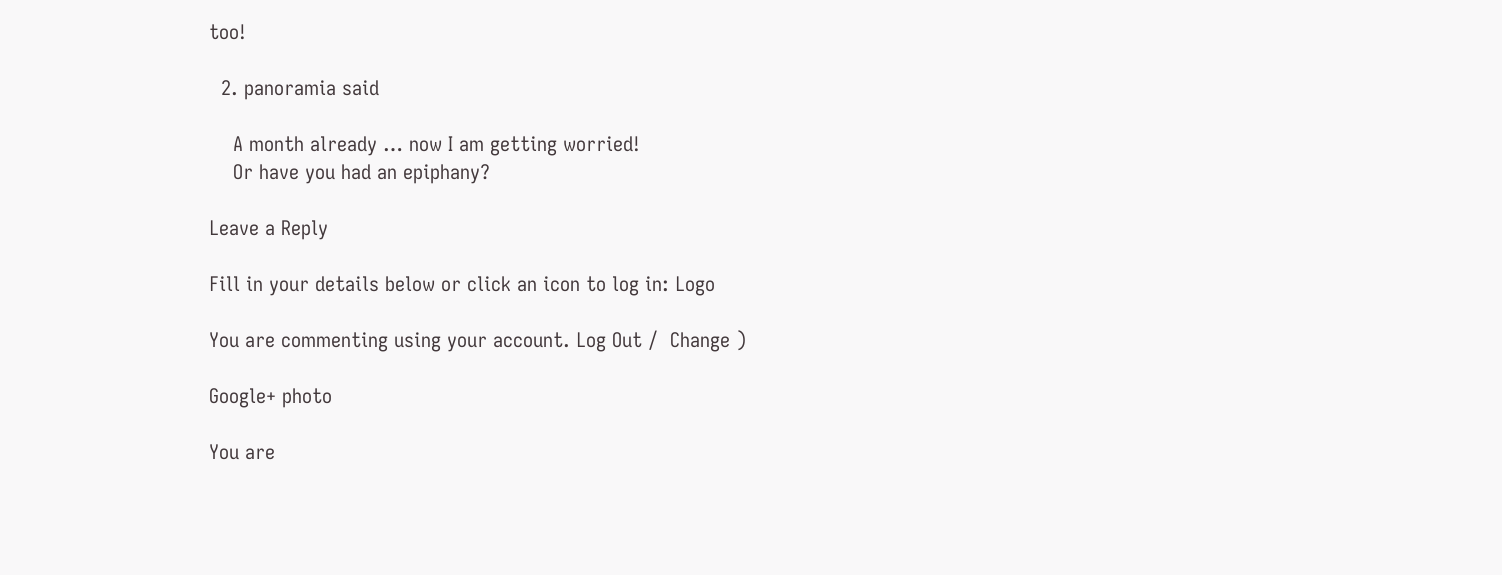too!

  2. panoramia said

    A month already … now I am getting worried!
    Or have you had an epiphany?

Leave a Reply

Fill in your details below or click an icon to log in: Logo

You are commenting using your account. Log Out /  Change )

Google+ photo

You are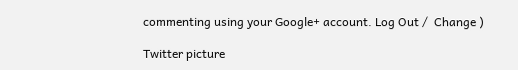commenting using your Google+ account. Log Out /  Change )

Twitter picture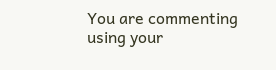You are commenting using your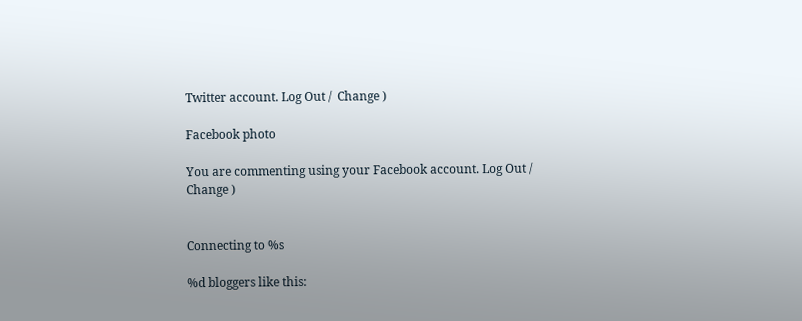Twitter account. Log Out /  Change )

Facebook photo

You are commenting using your Facebook account. Log Out /  Change )


Connecting to %s

%d bloggers like this: